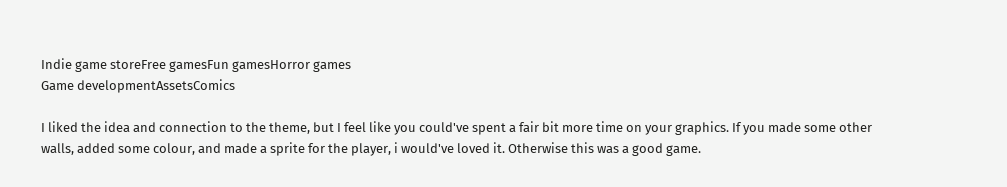Indie game storeFree gamesFun gamesHorror games
Game developmentAssetsComics

I liked the idea and connection to the theme, but I feel like you could've spent a fair bit more time on your graphics. If you made some other walls, added some colour, and made a sprite for the player, i would've loved it. Otherwise this was a good game.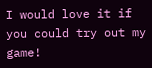I would love it if you could try out my game!